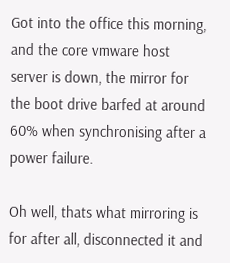Got into the office this morning, and the core vmware host server is down, the mirror for the boot drive barfed at around 60% when synchronising after a power failure.

Oh well, thats what mirroring is for after all, disconnected it and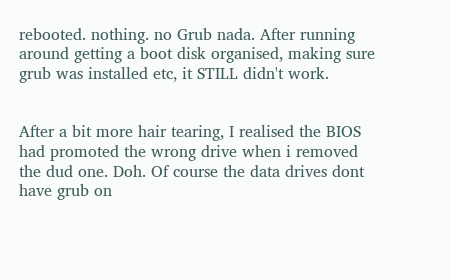rebooted. nothing. no Grub nada. After running around getting a boot disk organised, making sure grub was installed etc, it STILL didn't work.


After a bit more hair tearing, I realised the BIOS had promoted the wrong drive when i removed the dud one. Doh. Of course the data drives dont have grub on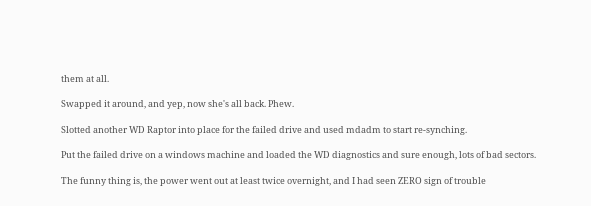them at all.

Swapped it around, and yep, now she's all back. Phew.

Slotted another WD Raptor into place for the failed drive and used mdadm to start re-synching.

Put the failed drive on a windows machine and loaded the WD diagnostics and sure enough, lots of bad sectors.

The funny thing is, the power went out at least twice overnight, and I had seen ZERO sign of trouble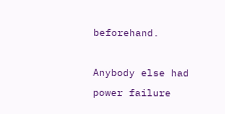beforehand.

Anybody else had power failure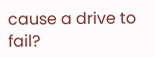cause a drive to fail?